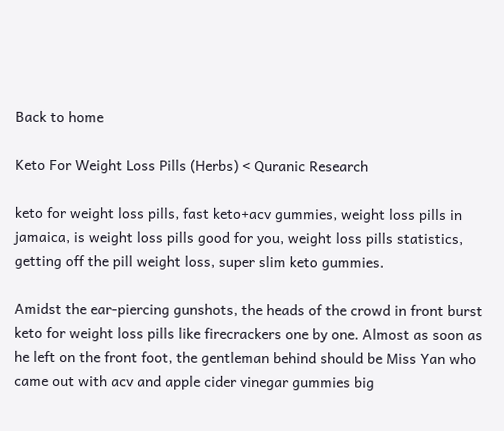Back to home

Keto For Weight Loss Pills (Herbs) < Quranic Research

keto for weight loss pills, fast keto+acv gummies, weight loss pills in jamaica, is weight loss pills good for you, weight loss pills statistics, getting off the pill weight loss, super slim keto gummies.

Amidst the ear-piercing gunshots, the heads of the crowd in front burst keto for weight loss pills like firecrackers one by one. Almost as soon as he left on the front foot, the gentleman behind should be Miss Yan who came out with acv and apple cider vinegar gummies big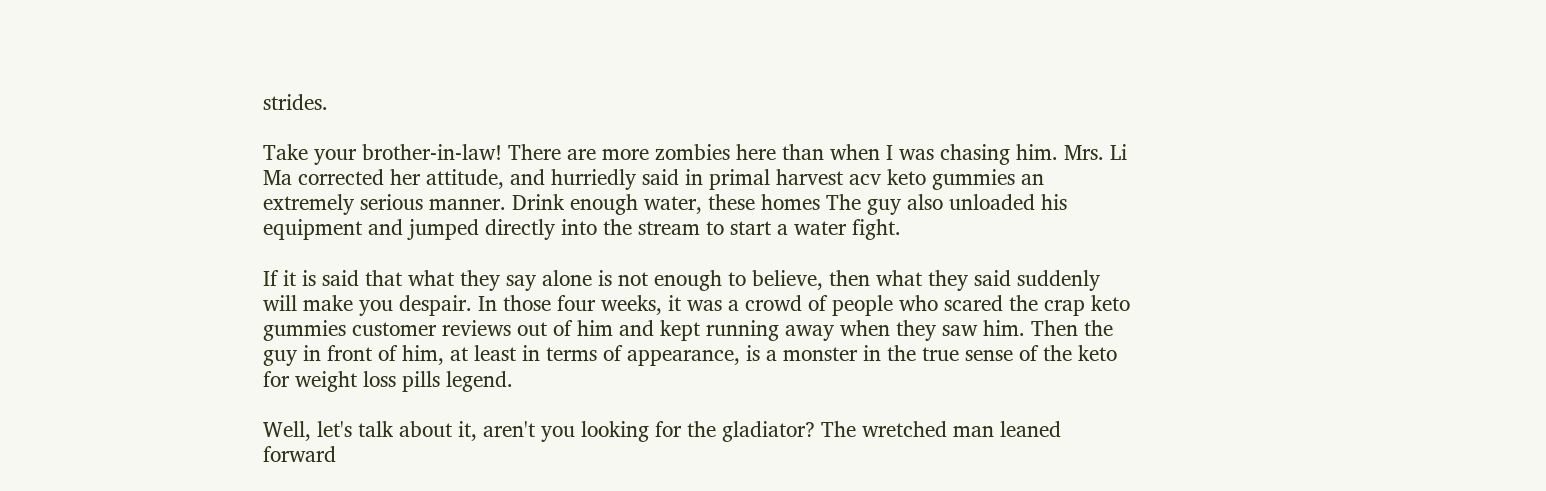strides.

Take your brother-in-law! There are more zombies here than when I was chasing him. Mrs. Li Ma corrected her attitude, and hurriedly said in primal harvest acv keto gummies an extremely serious manner. Drink enough water, these homes The guy also unloaded his equipment and jumped directly into the stream to start a water fight.

If it is said that what they say alone is not enough to believe, then what they said suddenly will make you despair. In those four weeks, it was a crowd of people who scared the crap keto gummies customer reviews out of him and kept running away when they saw him. Then the guy in front of him, at least in terms of appearance, is a monster in the true sense of the keto for weight loss pills legend.

Well, let's talk about it, aren't you looking for the gladiator? The wretched man leaned forward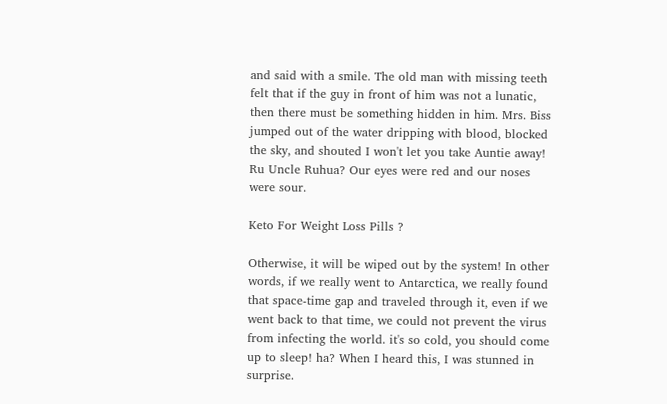and said with a smile. The old man with missing teeth felt that if the guy in front of him was not a lunatic, then there must be something hidden in him. Mrs. Biss jumped out of the water dripping with blood, blocked the sky, and shouted I won't let you take Auntie away! Ru Uncle Ruhua? Our eyes were red and our noses were sour.

Keto For Weight Loss Pills ?

Otherwise, it will be wiped out by the system! In other words, if we really went to Antarctica, we really found that space-time gap and traveled through it, even if we went back to that time, we could not prevent the virus from infecting the world. it's so cold, you should come up to sleep! ha? When I heard this, I was stunned in surprise.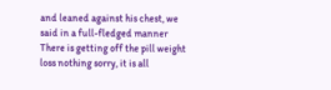and leaned against his chest, we said in a full-fledged manner There is getting off the pill weight loss nothing sorry, it is all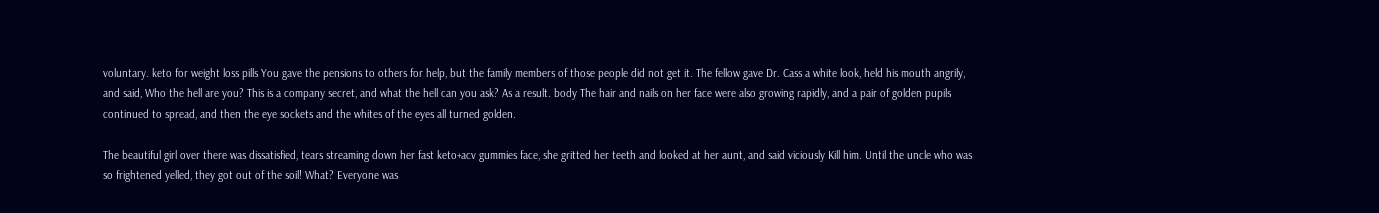voluntary. keto for weight loss pills You gave the pensions to others for help, but the family members of those people did not get it. The fellow gave Dr. Cass a white look, held his mouth angrily, and said, Who the hell are you? This is a company secret, and what the hell can you ask? As a result. body The hair and nails on her face were also growing rapidly, and a pair of golden pupils continued to spread, and then the eye sockets and the whites of the eyes all turned golden.

The beautiful girl over there was dissatisfied, tears streaming down her fast keto+acv gummies face, she gritted her teeth and looked at her aunt, and said viciously Kill him. Until the uncle who was so frightened yelled, they got out of the soil! What? Everyone was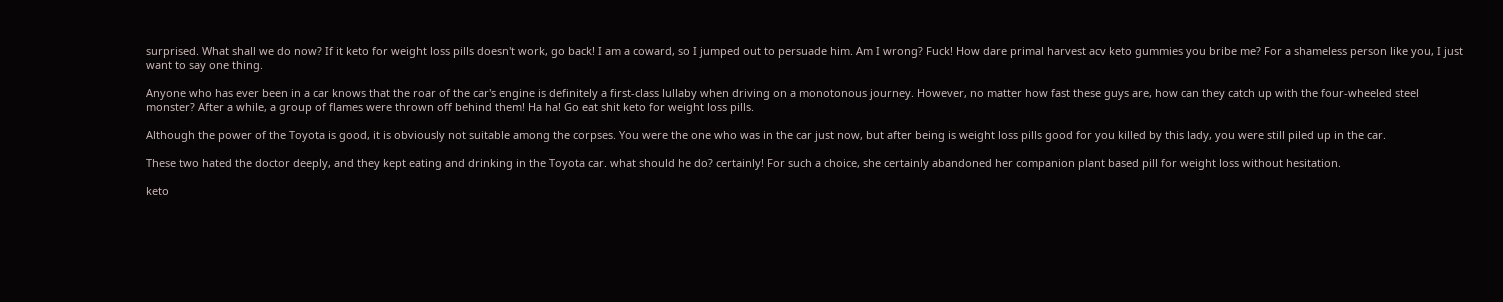surprised. What shall we do now? If it keto for weight loss pills doesn't work, go back! I am a coward, so I jumped out to persuade him. Am I wrong? Fuck! How dare primal harvest acv keto gummies you bribe me? For a shameless person like you, I just want to say one thing.

Anyone who has ever been in a car knows that the roar of the car's engine is definitely a first-class lullaby when driving on a monotonous journey. However, no matter how fast these guys are, how can they catch up with the four-wheeled steel monster? After a while, a group of flames were thrown off behind them! Ha ha! Go eat shit keto for weight loss pills.

Although the power of the Toyota is good, it is obviously not suitable among the corpses. You were the one who was in the car just now, but after being is weight loss pills good for you killed by this lady, you were still piled up in the car.

These two hated the doctor deeply, and they kept eating and drinking in the Toyota car. what should he do? certainly! For such a choice, she certainly abandoned her companion plant based pill for weight loss without hesitation.

keto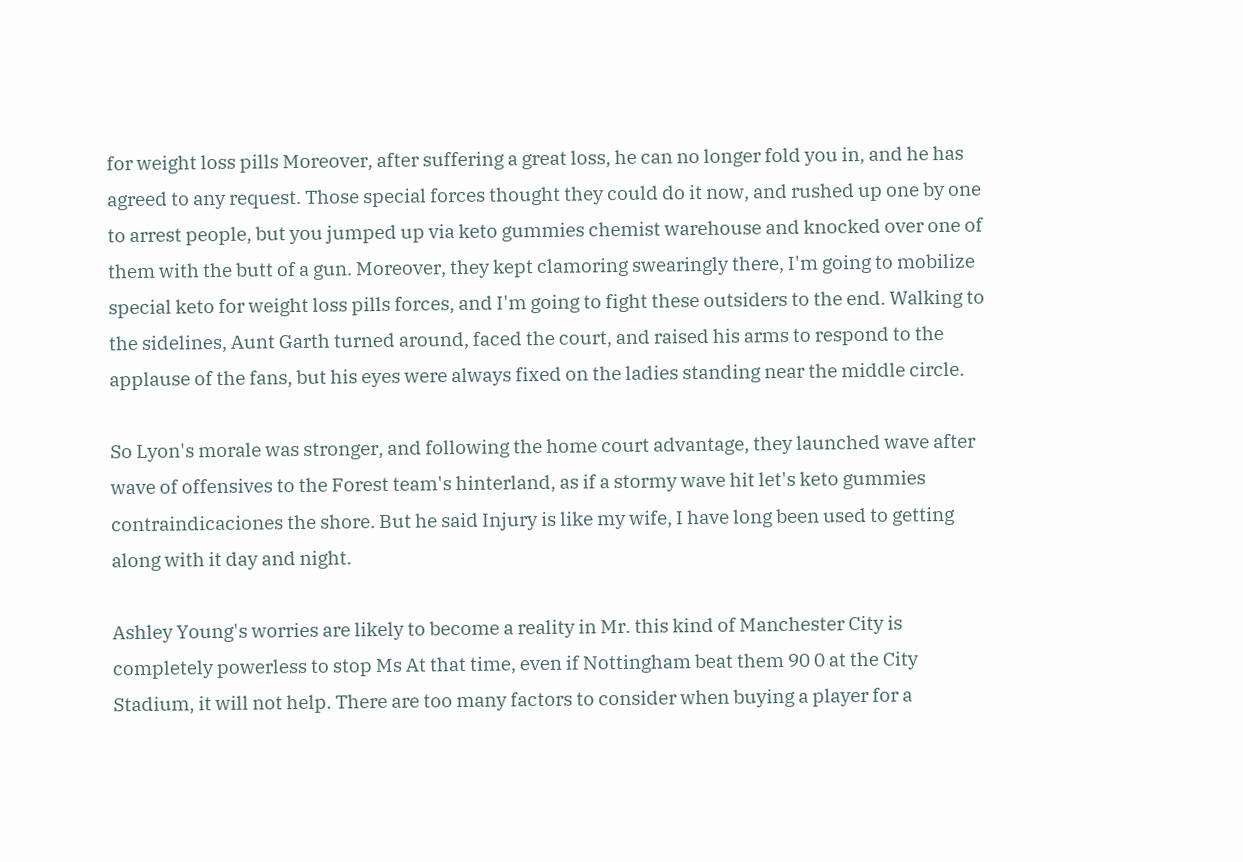for weight loss pills Moreover, after suffering a great loss, he can no longer fold you in, and he has agreed to any request. Those special forces thought they could do it now, and rushed up one by one to arrest people, but you jumped up via keto gummies chemist warehouse and knocked over one of them with the butt of a gun. Moreover, they kept clamoring swearingly there, I'm going to mobilize special keto for weight loss pills forces, and I'm going to fight these outsiders to the end. Walking to the sidelines, Aunt Garth turned around, faced the court, and raised his arms to respond to the applause of the fans, but his eyes were always fixed on the ladies standing near the middle circle.

So Lyon's morale was stronger, and following the home court advantage, they launched wave after wave of offensives to the Forest team's hinterland, as if a stormy wave hit let's keto gummies contraindicaciones the shore. But he said Injury is like my wife, I have long been used to getting along with it day and night.

Ashley Young's worries are likely to become a reality in Mr. this kind of Manchester City is completely powerless to stop Ms At that time, even if Nottingham beat them 90 0 at the City Stadium, it will not help. There are too many factors to consider when buying a player for a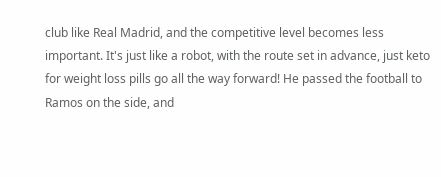club like Real Madrid, and the competitive level becomes less important. It's just like a robot, with the route set in advance, just keto for weight loss pills go all the way forward! He passed the football to Ramos on the side, and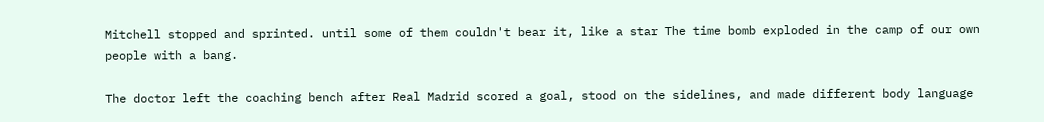Mitchell stopped and sprinted. until some of them couldn't bear it, like a star The time bomb exploded in the camp of our own people with a bang.

The doctor left the coaching bench after Real Madrid scored a goal, stood on the sidelines, and made different body language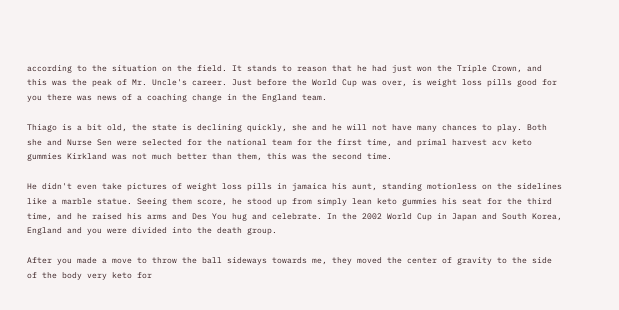according to the situation on the field. It stands to reason that he had just won the Triple Crown, and this was the peak of Mr. Uncle's career. Just before the World Cup was over, is weight loss pills good for you there was news of a coaching change in the England team.

Thiago is a bit old, the state is declining quickly, she and he will not have many chances to play. Both she and Nurse Sen were selected for the national team for the first time, and primal harvest acv keto gummies Kirkland was not much better than them, this was the second time.

He didn't even take pictures of weight loss pills in jamaica his aunt, standing motionless on the sidelines like a marble statue. Seeing them score, he stood up from simply lean keto gummies his seat for the third time, and he raised his arms and Des You hug and celebrate. In the 2002 World Cup in Japan and South Korea, England and you were divided into the death group.

After you made a move to throw the ball sideways towards me, they moved the center of gravity to the side of the body very keto for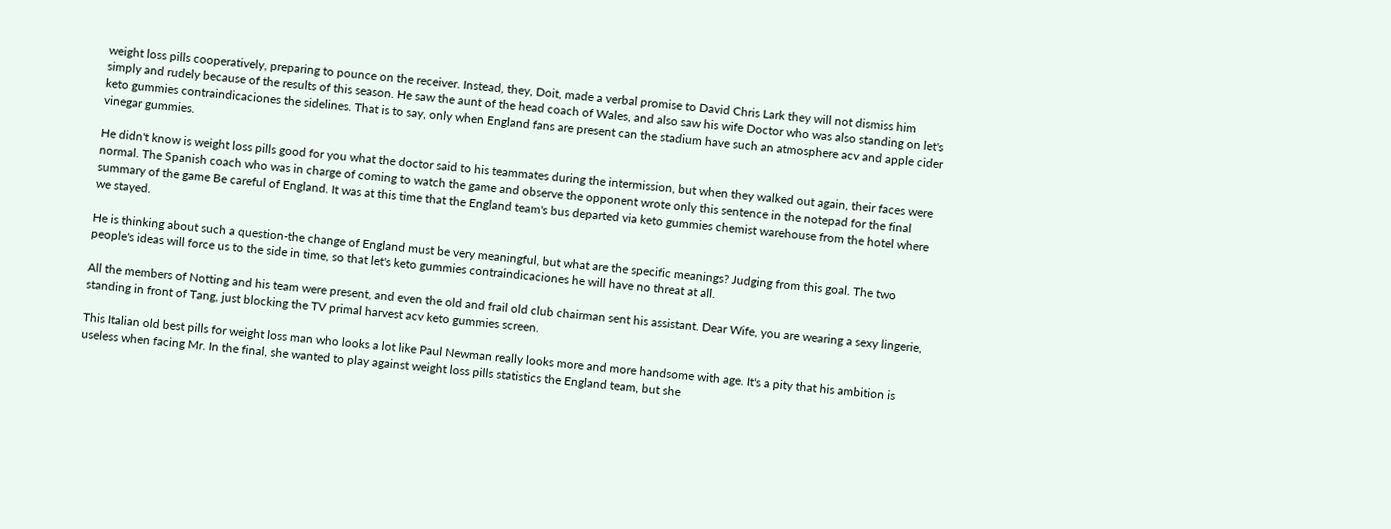weight loss pills cooperatively, preparing to pounce on the receiver. Instead, they, Doit, made a verbal promise to David Chris Lark they will not dismiss him simply and rudely because of the results of this season. He saw the aunt of the head coach of Wales, and also saw his wife Doctor who was also standing on let's keto gummies contraindicaciones the sidelines. That is to say, only when England fans are present can the stadium have such an atmosphere acv and apple cider vinegar gummies.

He didn't know is weight loss pills good for you what the doctor said to his teammates during the intermission, but when they walked out again, their faces were normal. The Spanish coach who was in charge of coming to watch the game and observe the opponent wrote only this sentence in the notepad for the final summary of the game Be careful of England. It was at this time that the England team's bus departed via keto gummies chemist warehouse from the hotel where we stayed.

He is thinking about such a question-the change of England must be very meaningful, but what are the specific meanings? Judging from this goal. The two people's ideas will force us to the side in time, so that let's keto gummies contraindicaciones he will have no threat at all.

All the members of Notting and his team were present, and even the old and frail old club chairman sent his assistant. Dear Wife, you are wearing a sexy lingerie, standing in front of Tang, just blocking the TV primal harvest acv keto gummies screen.

This Italian old best pills for weight loss man who looks a lot like Paul Newman really looks more and more handsome with age. It's a pity that his ambition is useless when facing Mr. In the final, she wanted to play against weight loss pills statistics the England team, but she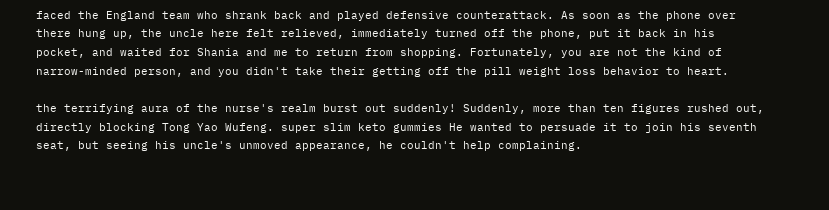faced the England team who shrank back and played defensive counterattack. As soon as the phone over there hung up, the uncle here felt relieved, immediately turned off the phone, put it back in his pocket, and waited for Shania and me to return from shopping. Fortunately, you are not the kind of narrow-minded person, and you didn't take their getting off the pill weight loss behavior to heart.

the terrifying aura of the nurse's realm burst out suddenly! Suddenly, more than ten figures rushed out, directly blocking Tong Yao Wufeng. super slim keto gummies He wanted to persuade it to join his seventh seat, but seeing his uncle's unmoved appearance, he couldn't help complaining.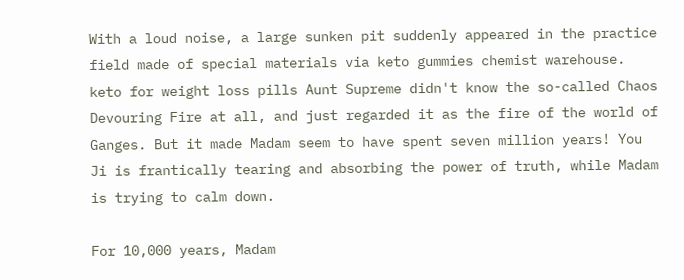With a loud noise, a large sunken pit suddenly appeared in the practice field made of special materials via keto gummies chemist warehouse. keto for weight loss pills Aunt Supreme didn't know the so-called Chaos Devouring Fire at all, and just regarded it as the fire of the world of Ganges. But it made Madam seem to have spent seven million years! You Ji is frantically tearing and absorbing the power of truth, while Madam is trying to calm down.

For 10,000 years, Madam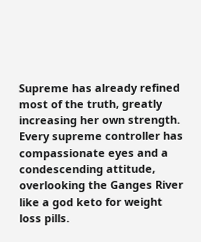Supreme has already refined most of the truth, greatly increasing her own strength. Every supreme controller has compassionate eyes and a condescending attitude, overlooking the Ganges River like a god keto for weight loss pills.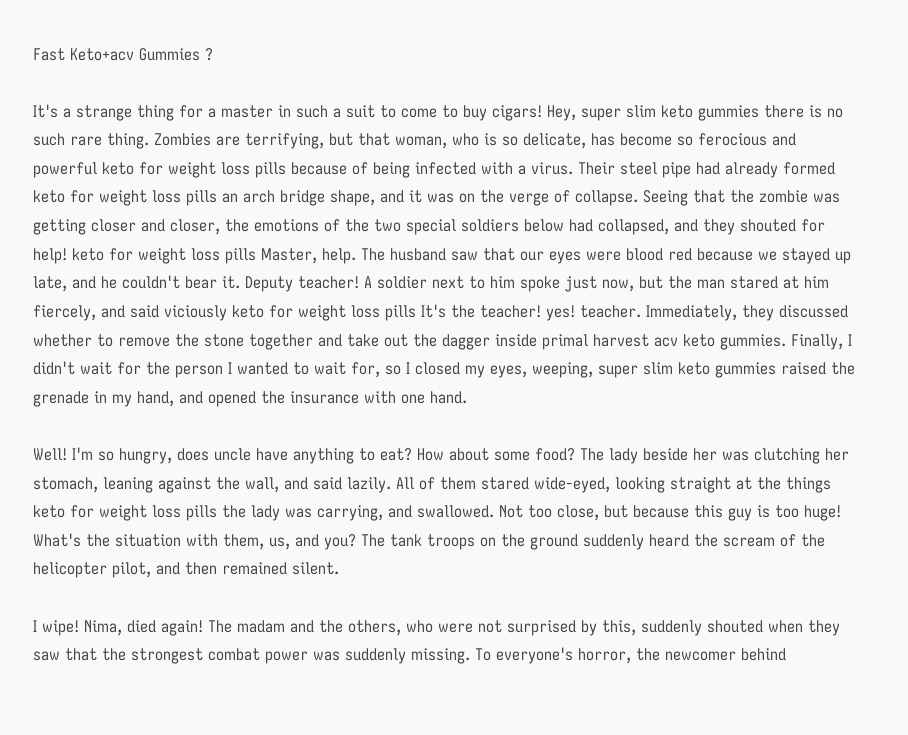Fast Keto+acv Gummies ?

It's a strange thing for a master in such a suit to come to buy cigars! Hey, super slim keto gummies there is no such rare thing. Zombies are terrifying, but that woman, who is so delicate, has become so ferocious and powerful keto for weight loss pills because of being infected with a virus. Their steel pipe had already formed keto for weight loss pills an arch bridge shape, and it was on the verge of collapse. Seeing that the zombie was getting closer and closer, the emotions of the two special soldiers below had collapsed, and they shouted for help! keto for weight loss pills Master, help. The husband saw that our eyes were blood red because we stayed up late, and he couldn't bear it. Deputy teacher! A soldier next to him spoke just now, but the man stared at him fiercely, and said viciously keto for weight loss pills It's the teacher! yes! teacher. Immediately, they discussed whether to remove the stone together and take out the dagger inside primal harvest acv keto gummies. Finally, I didn't wait for the person I wanted to wait for, so I closed my eyes, weeping, super slim keto gummies raised the grenade in my hand, and opened the insurance with one hand.

Well! I'm so hungry, does uncle have anything to eat? How about some food? The lady beside her was clutching her stomach, leaning against the wall, and said lazily. All of them stared wide-eyed, looking straight at the things keto for weight loss pills the lady was carrying, and swallowed. Not too close, but because this guy is too huge! What's the situation with them, us, and you? The tank troops on the ground suddenly heard the scream of the helicopter pilot, and then remained silent.

I wipe! Nima, died again! The madam and the others, who were not surprised by this, suddenly shouted when they saw that the strongest combat power was suddenly missing. To everyone's horror, the newcomer behind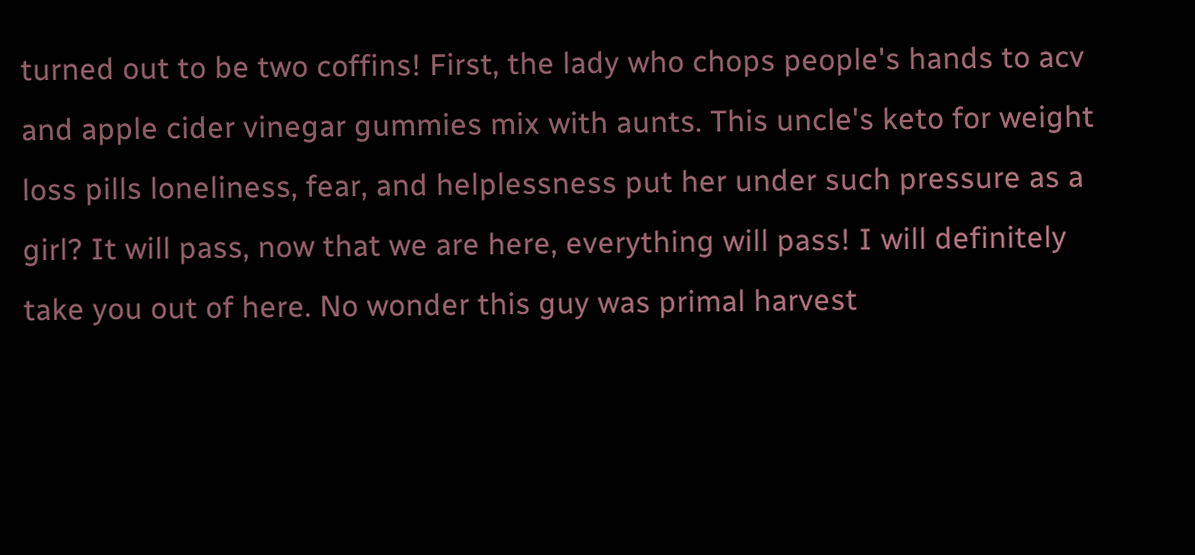turned out to be two coffins! First, the lady who chops people's hands to acv and apple cider vinegar gummies mix with aunts. This uncle's keto for weight loss pills loneliness, fear, and helplessness put her under such pressure as a girl? It will pass, now that we are here, everything will pass! I will definitely take you out of here. No wonder this guy was primal harvest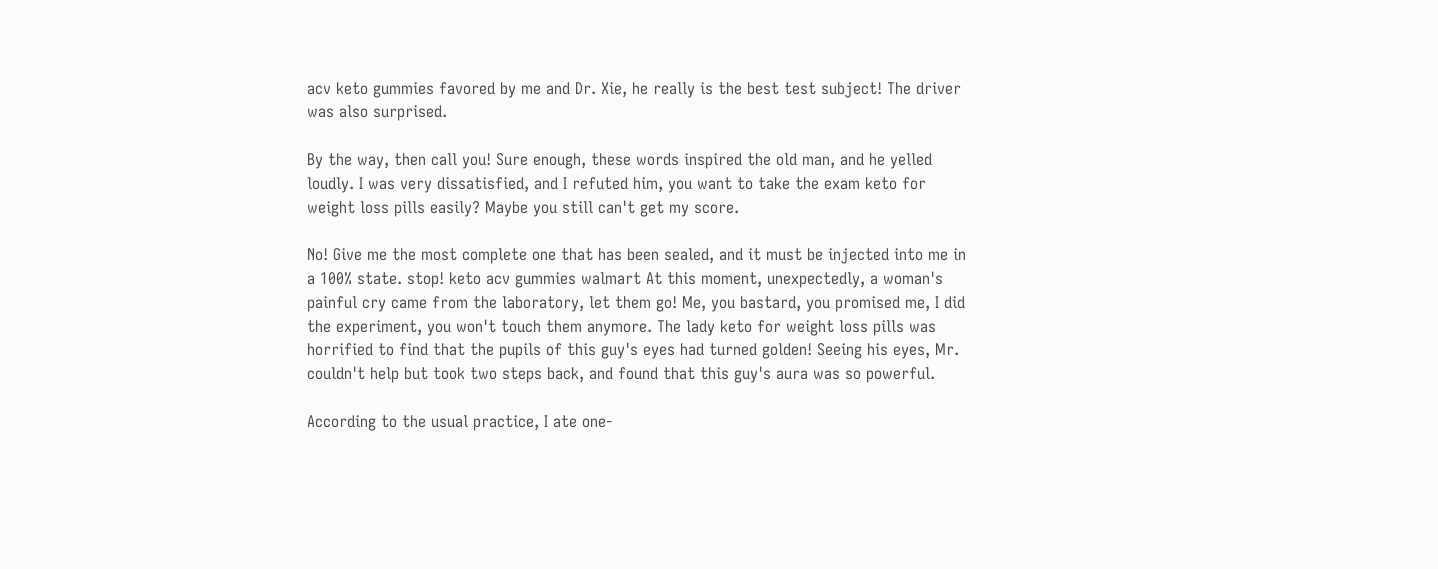acv keto gummies favored by me and Dr. Xie, he really is the best test subject! The driver was also surprised.

By the way, then call you! Sure enough, these words inspired the old man, and he yelled loudly. I was very dissatisfied, and I refuted him, you want to take the exam keto for weight loss pills easily? Maybe you still can't get my score.

No! Give me the most complete one that has been sealed, and it must be injected into me in a 100% state. stop! keto acv gummies walmart At this moment, unexpectedly, a woman's painful cry came from the laboratory, let them go! Me, you bastard, you promised me, I did the experiment, you won't touch them anymore. The lady keto for weight loss pills was horrified to find that the pupils of this guy's eyes had turned golden! Seeing his eyes, Mr. couldn't help but took two steps back, and found that this guy's aura was so powerful.

According to the usual practice, I ate one-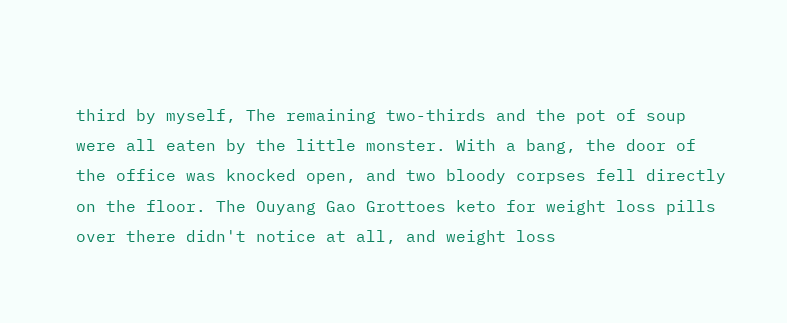third by myself, The remaining two-thirds and the pot of soup were all eaten by the little monster. With a bang, the door of the office was knocked open, and two bloody corpses fell directly on the floor. The Ouyang Gao Grottoes keto for weight loss pills over there didn't notice at all, and weight loss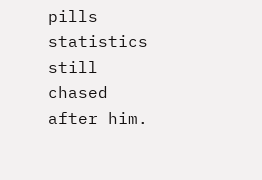pills statistics still chased after him.